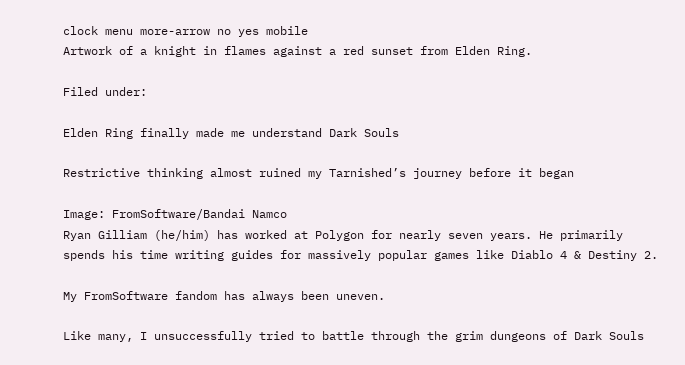clock menu more-arrow no yes mobile
Artwork of a knight in flames against a red sunset from Elden Ring.

Filed under:

Elden Ring finally made me understand Dark Souls

Restrictive thinking almost ruined my Tarnished’s journey before it began

Image: FromSoftware/Bandai Namco
Ryan Gilliam (he/him) has worked at Polygon for nearly seven years. He primarily spends his time writing guides for massively popular games like Diablo 4 & Destiny 2.

My FromSoftware fandom has always been uneven.

Like many, I unsuccessfully tried to battle through the grim dungeons of Dark Souls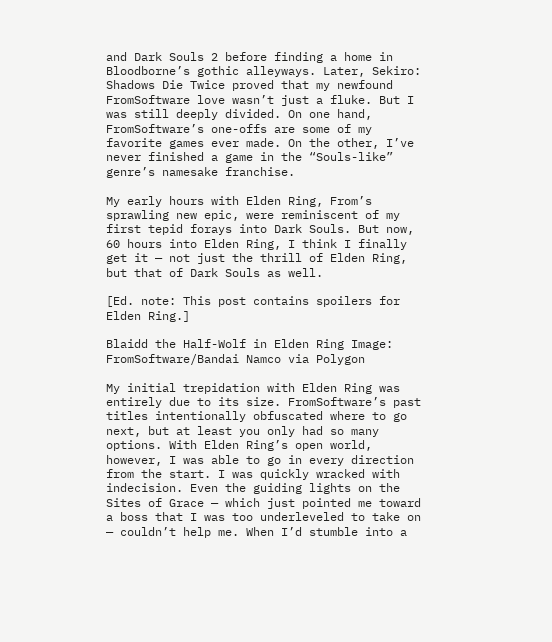and Dark Souls 2 before finding a home in Bloodborne’s gothic alleyways. Later, Sekiro: Shadows Die Twice proved that my newfound FromSoftware love wasn’t just a fluke. But I was still deeply divided. On one hand, FromSoftware’s one-offs are some of my favorite games ever made. On the other, I’ve never finished a game in the “Souls-like” genre’s namesake franchise.

My early hours with Elden Ring, From’s sprawling new epic, were reminiscent of my first tepid forays into Dark Souls. But now, 60 hours into Elden Ring, I think I finally get it — not just the thrill of Elden Ring, but that of Dark Souls as well.

[Ed. note: This post contains spoilers for Elden Ring.]

Blaidd the Half-Wolf in Elden Ring Image: FromSoftware/Bandai Namco via Polygon

My initial trepidation with Elden Ring was entirely due to its size. FromSoftware’s past titles intentionally obfuscated where to go next, but at least you only had so many options. With Elden Ring’s open world, however, I was able to go in every direction from the start. I was quickly wracked with indecision. Even the guiding lights on the Sites of Grace — which just pointed me toward a boss that I was too underleveled to take on — couldn’t help me. When I’d stumble into a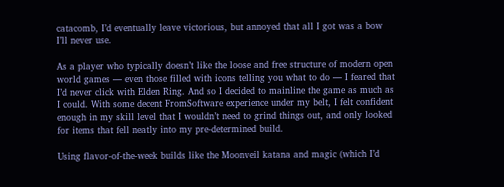catacomb, I’d eventually leave victorious, but annoyed that all I got was a bow I’ll never use.

As a player who typically doesn’t like the loose and free structure of modern open world games — even those filled with icons telling you what to do — I feared that I’d never click with Elden Ring. And so I decided to mainline the game as much as I could. With some decent FromSoftware experience under my belt, I felt confident enough in my skill level that I wouldn’t need to grind things out, and only looked for items that fell neatly into my pre-determined build.

Using flavor-of-the-week builds like the Moonveil katana and magic (which I’d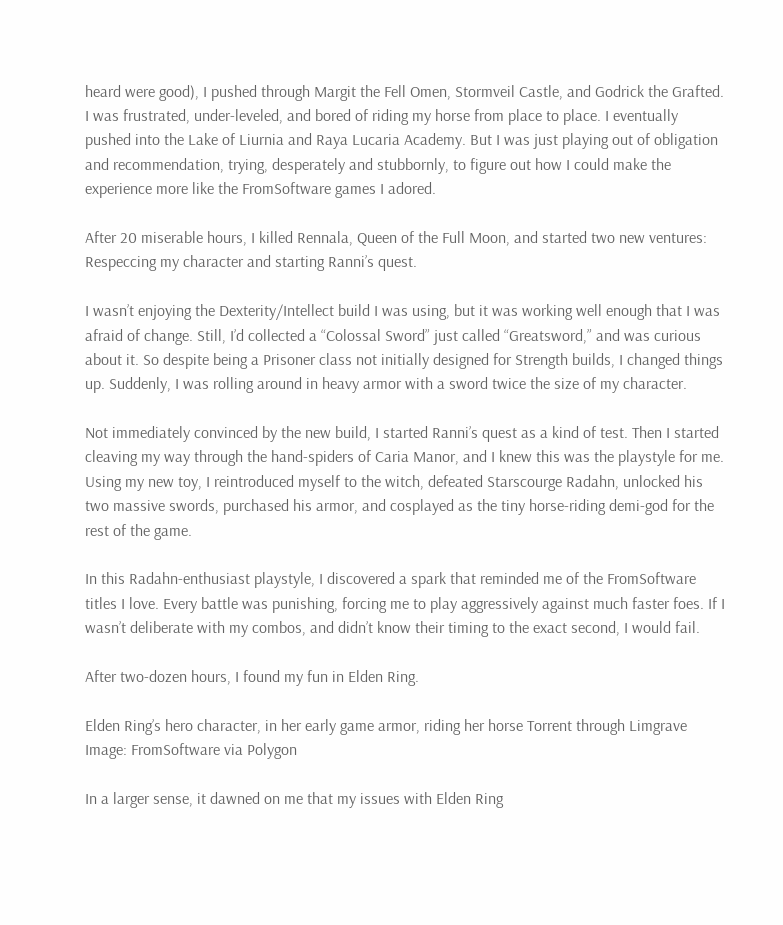heard were good), I pushed through Margit the Fell Omen, Stormveil Castle, and Godrick the Grafted. I was frustrated, under-leveled, and bored of riding my horse from place to place. I eventually pushed into the Lake of Liurnia and Raya Lucaria Academy. But I was just playing out of obligation and recommendation, trying, desperately and stubbornly, to figure out how I could make the experience more like the FromSoftware games I adored.

After 20 miserable hours, I killed Rennala, Queen of the Full Moon, and started two new ventures: Respeccing my character and starting Ranni’s quest.

I wasn’t enjoying the Dexterity/Intellect build I was using, but it was working well enough that I was afraid of change. Still, I’d collected a “Colossal Sword” just called “Greatsword,” and was curious about it. So despite being a Prisoner class not initially designed for Strength builds, I changed things up. Suddenly, I was rolling around in heavy armor with a sword twice the size of my character.

Not immediately convinced by the new build, I started Ranni’s quest as a kind of test. Then I started cleaving my way through the hand-spiders of Caria Manor, and I knew this was the playstyle for me. Using my new toy, I reintroduced myself to the witch, defeated Starscourge Radahn, unlocked his two massive swords, purchased his armor, and cosplayed as the tiny horse-riding demi-god for the rest of the game.

In this Radahn-enthusiast playstyle, I discovered a spark that reminded me of the FromSoftware titles I love. Every battle was punishing, forcing me to play aggressively against much faster foes. If I wasn’t deliberate with my combos, and didn’t know their timing to the exact second, I would fail.

After two-dozen hours, I found my fun in Elden Ring.

Elden Ring’s hero character, in her early game armor, riding her horse Torrent through Limgrave Image: FromSoftware via Polygon

In a larger sense, it dawned on me that my issues with Elden Ring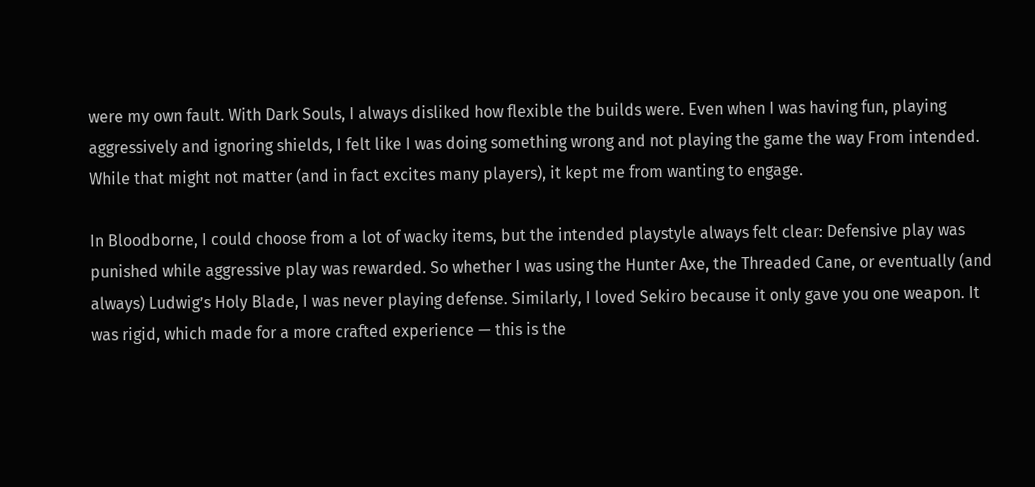were my own fault. With Dark Souls, I always disliked how flexible the builds were. Even when I was having fun, playing aggressively and ignoring shields, I felt like I was doing something wrong and not playing the game the way From intended. While that might not matter (and in fact excites many players), it kept me from wanting to engage.

In Bloodborne, I could choose from a lot of wacky items, but the intended playstyle always felt clear: Defensive play was punished while aggressive play was rewarded. So whether I was using the Hunter Axe, the Threaded Cane, or eventually (and always) Ludwig’s Holy Blade, I was never playing defense. Similarly, I loved Sekiro because it only gave you one weapon. It was rigid, which made for a more crafted experience — this is the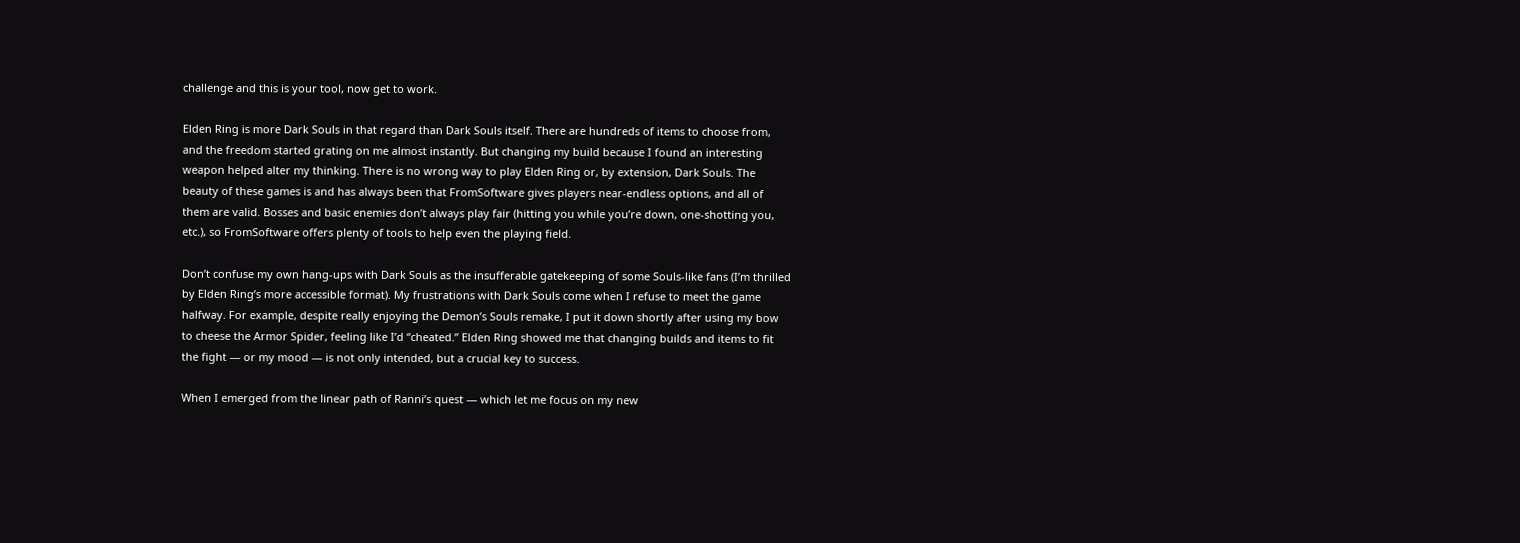challenge and this is your tool, now get to work.

Elden Ring is more Dark Souls in that regard than Dark Souls itself. There are hundreds of items to choose from, and the freedom started grating on me almost instantly. But changing my build because I found an interesting weapon helped alter my thinking. There is no wrong way to play Elden Ring or, by extension, Dark Souls. The beauty of these games is and has always been that FromSoftware gives players near-endless options, and all of them are valid. Bosses and basic enemies don’t always play fair (hitting you while you’re down, one-shotting you, etc.), so FromSoftware offers plenty of tools to help even the playing field.

Don’t confuse my own hang-ups with Dark Souls as the insufferable gatekeeping of some Souls-like fans (I’m thrilled by Elden Ring’s more accessible format). My frustrations with Dark Souls come when I refuse to meet the game halfway. For example, despite really enjoying the Demon’s Souls remake, I put it down shortly after using my bow to cheese the Armor Spider, feeling like I’d “cheated.” Elden Ring showed me that changing builds and items to fit the fight — or my mood — is not only intended, but a crucial key to success.

When I emerged from the linear path of Ranni’s quest — which let me focus on my new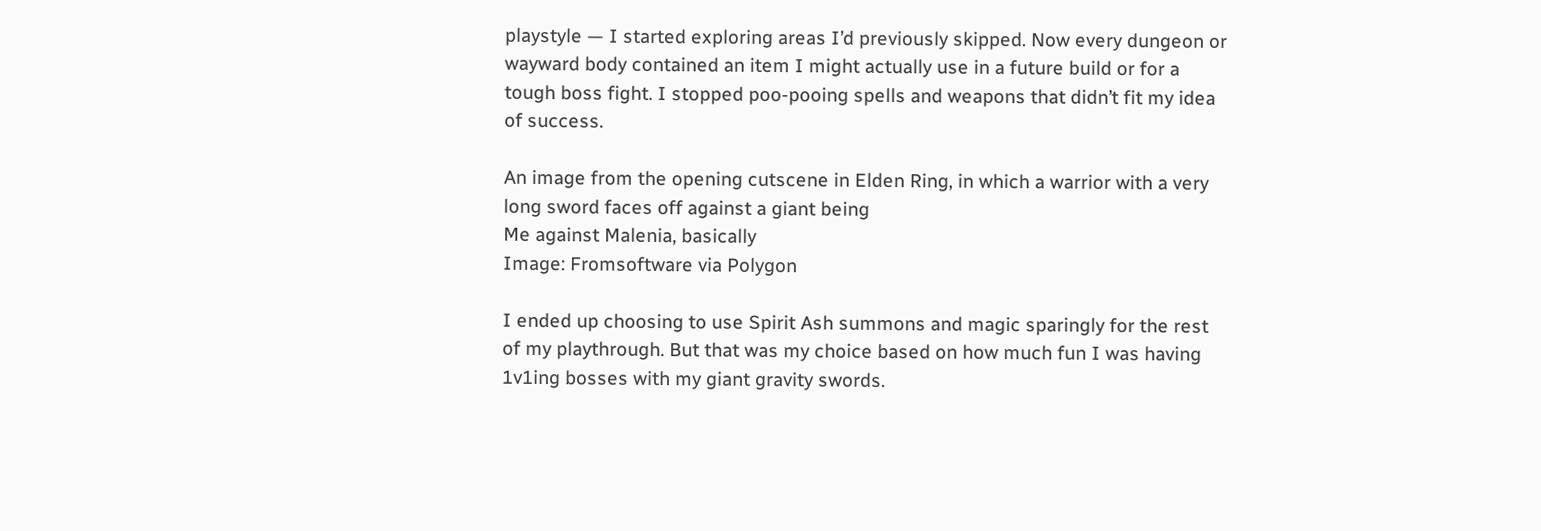playstyle — I started exploring areas I’d previously skipped. Now every dungeon or wayward body contained an item I might actually use in a future build or for a tough boss fight. I stopped poo-pooing spells and weapons that didn’t fit my idea of success.

An image from the opening cutscene in Elden Ring, in which a warrior with a very long sword faces off against a giant being
Me against Malenia, basically
Image: Fromsoftware via Polygon

I ended up choosing to use Spirit Ash summons and magic sparingly for the rest of my playthrough. But that was my choice based on how much fun I was having 1v1ing bosses with my giant gravity swords.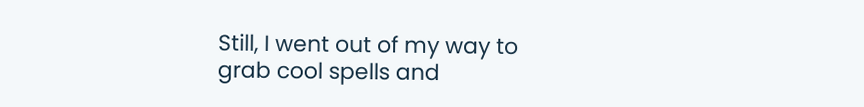Still, I went out of my way to grab cool spells and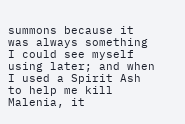summons because it was always something I could see myself using later; and when I used a Spirit Ash to help me kill Malenia, it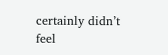certainly didn’t feel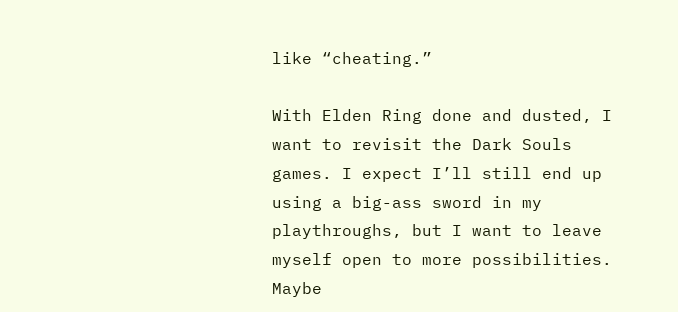like “cheating.”

With Elden Ring done and dusted, I want to revisit the Dark Souls games. I expect I’ll still end up using a big-ass sword in my playthroughs, but I want to leave myself open to more possibilities. Maybe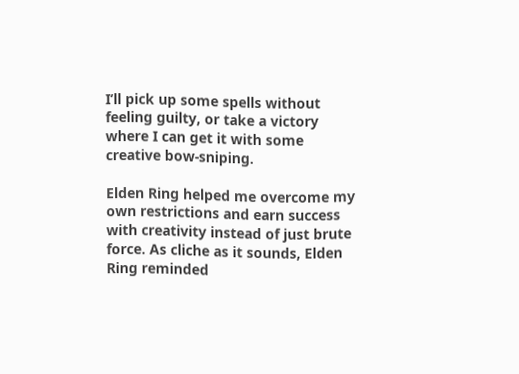I’ll pick up some spells without feeling guilty, or take a victory where I can get it with some creative bow-sniping.

Elden Ring helped me overcome my own restrictions and earn success with creativity instead of just brute force. As cliche as it sounds, Elden Ring reminded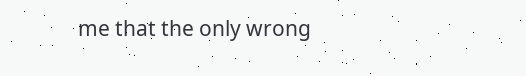me that the only wrong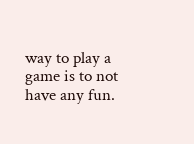way to play a game is to not have any fun.